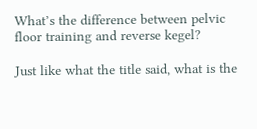What’s the difference between pelvic floor training and reverse kegel?

Just like what the title said, what is the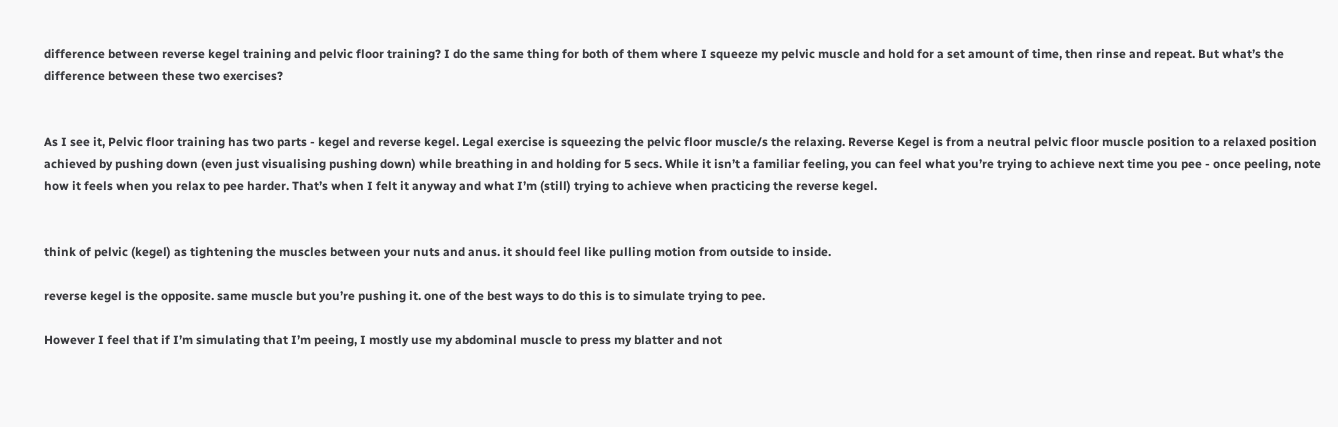difference between reverse kegel training and pelvic floor training? I do the same thing for both of them where I squeeze my pelvic muscle and hold for a set amount of time, then rinse and repeat. But what’s the difference between these two exercises?


As I see it, Pelvic floor training has two parts - kegel and reverse kegel. Legal exercise is squeezing the pelvic floor muscle/s the relaxing. Reverse Kegel is from a neutral pelvic floor muscle position to a relaxed position achieved by pushing down (even just visualising pushing down) while breathing in and holding for 5 secs. While it isn’t a familiar feeling, you can feel what you’re trying to achieve next time you pee - once peeling, note how it feels when you relax to pee harder. That’s when I felt it anyway and what I’m (still) trying to achieve when practicing the reverse kegel.


think of pelvic (kegel) as tightening the muscles between your nuts and anus. it should feel like pulling motion from outside to inside.

reverse kegel is the opposite. same muscle but you’re pushing it. one of the best ways to do this is to simulate trying to pee.

However I feel that if I’m simulating that I’m peeing, I mostly use my abdominal muscle to press my blatter and not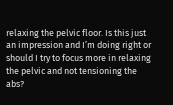relaxing the pelvic floor. Is this just an impression and I’m doing right or should I try to focus more in relaxing the pelvic and not tensioning the abs?